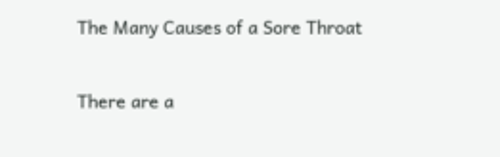The Many Causes of a Sore Throat

There are a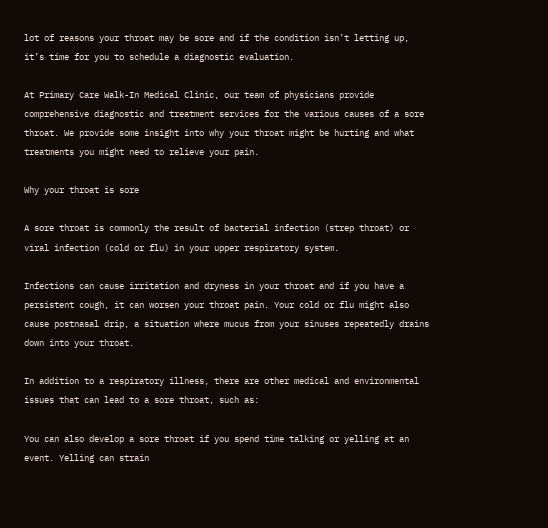lot of reasons your throat may be sore and if the condition isn’t letting up, it’s time for you to schedule a diagnostic evaluation.

At Primary Care Walk-In Medical Clinic, our team of physicians provide comprehensive diagnostic and treatment services for the various causes of a sore throat. We provide some insight into why your throat might be hurting and what treatments you might need to relieve your pain.

Why your throat is sore

A sore throat is commonly the result of bacterial infection (strep throat) or viral infection (cold or flu) in your upper respiratory system.

Infections can cause irritation and dryness in your throat and if you have a persistent cough, it can worsen your throat pain. Your cold or flu might also cause postnasal drip, a situation where mucus from your sinuses repeatedly drains down into your throat.

In addition to a respiratory illness, there are other medical and environmental issues that can lead to a sore throat, such as:

You can also develop a sore throat if you spend time talking or yelling at an event. Yelling can strain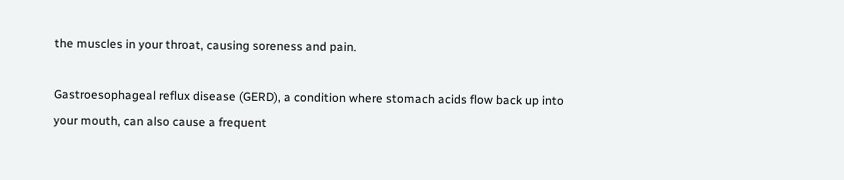the muscles in your throat, causing soreness and pain.

Gastroesophageal reflux disease (GERD), a condition where stomach acids flow back up into your mouth, can also cause a frequent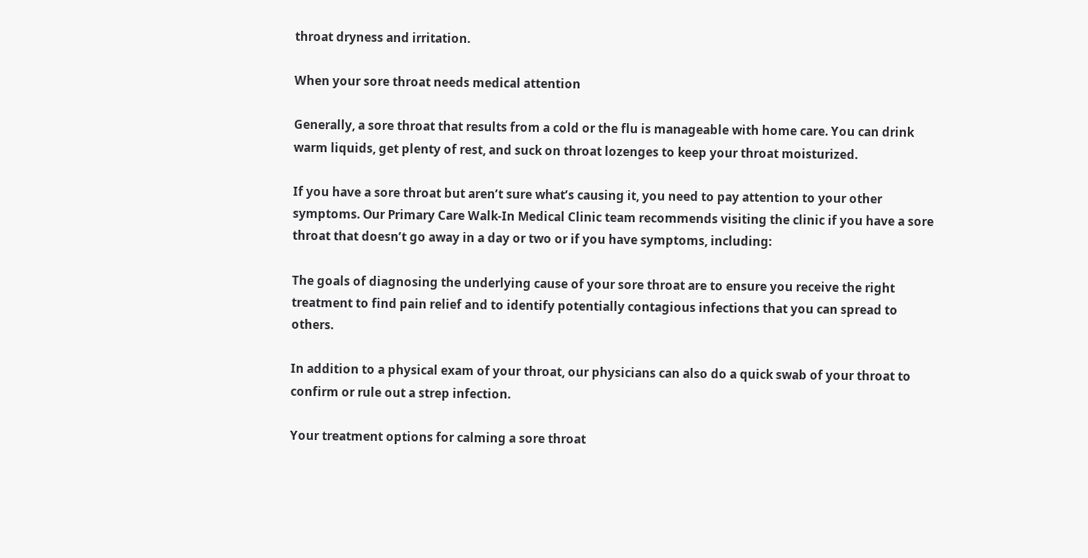throat dryness and irritation.

When your sore throat needs medical attention

Generally, a sore throat that results from a cold or the flu is manageable with home care. You can drink warm liquids, get plenty of rest, and suck on throat lozenges to keep your throat moisturized.

If you have a sore throat but aren’t sure what’s causing it, you need to pay attention to your other symptoms. Our Primary Care Walk-In Medical Clinic team recommends visiting the clinic if you have a sore throat that doesn’t go away in a day or two or if you have symptoms, including:

The goals of diagnosing the underlying cause of your sore throat are to ensure you receive the right treatment to find pain relief and to identify potentially contagious infections that you can spread to others.

In addition to a physical exam of your throat, our physicians can also do a quick swab of your throat to confirm or rule out a strep infection.

Your treatment options for calming a sore throat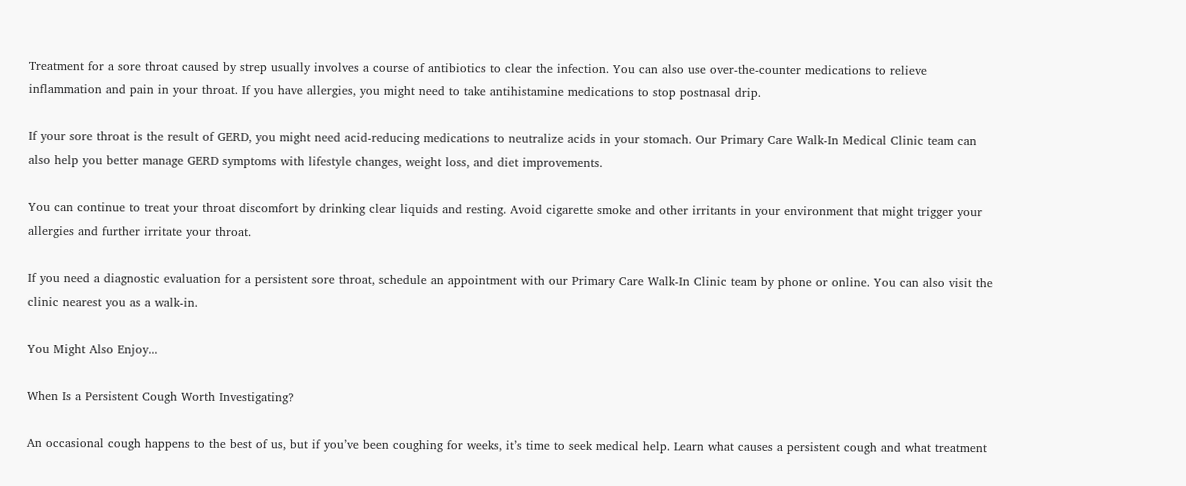Treatment for a sore throat caused by strep usually involves a course of antibiotics to clear the infection. You can also use over-the-counter medications to relieve inflammation and pain in your throat. If you have allergies, you might need to take antihistamine medications to stop postnasal drip.

If your sore throat is the result of GERD, you might need acid-reducing medications to neutralize acids in your stomach. Our Primary Care Walk-In Medical Clinic team can also help you better manage GERD symptoms with lifestyle changes, weight loss, and diet improvements.

You can continue to treat your throat discomfort by drinking clear liquids and resting. Avoid cigarette smoke and other irritants in your environment that might trigger your allergies and further irritate your throat.

If you need a diagnostic evaluation for a persistent sore throat, schedule an appointment with our Primary Care Walk-In Clinic team by phone or online. You can also visit the clinic nearest you as a walk-in.

You Might Also Enjoy...

When Is a Persistent Cough Worth Investigating?

An occasional cough happens to the best of us, but if you’ve been coughing for weeks, it’s time to seek medical help. Learn what causes a persistent cough and what treatment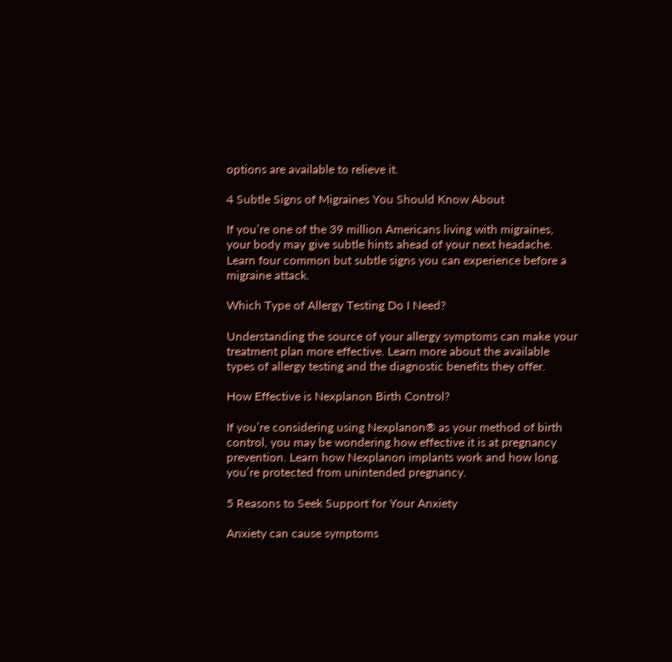options are available to relieve it.

4 Subtle Signs of Migraines You Should Know About

If you’re one of the 39 million Americans living with migraines, your body may give subtle hints ahead of your next headache. Learn four common but subtle signs you can experience before a migraine attack.

Which Type of Allergy Testing Do I Need?

Understanding the source of your allergy symptoms can make your treatment plan more effective. Learn more about the available types of allergy testing and the diagnostic benefits they offer.

How Effective is Nexplanon Birth Control?

If you’re considering using Nexplanon® as your method of birth control, you may be wondering how effective it is at pregnancy prevention. Learn how Nexplanon implants work and how long you’re protected from unintended pregnancy.

5 Reasons to Seek Support for Your Anxiety

Anxiety can cause symptoms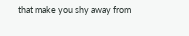that make you shy away from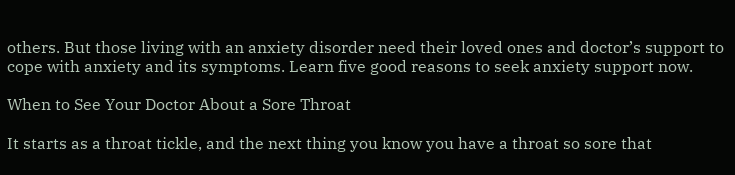others. But those living with an anxiety disorder need their loved ones and doctor’s support to cope with anxiety and its symptoms. Learn five good reasons to seek anxiety support now.

When to See Your Doctor About a Sore Throat

It starts as a throat tickle, and the next thing you know you have a throat so sore that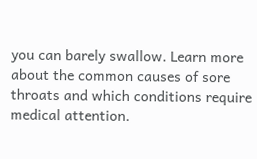you can barely swallow. Learn more about the common causes of sore throats and which conditions require medical attention.